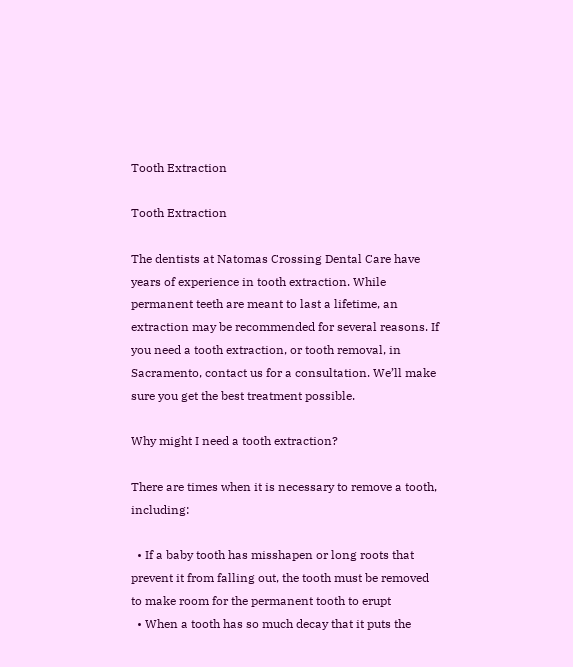Tooth Extraction

Tooth Extraction

The dentists at Natomas Crossing Dental Care have years of experience in tooth extraction. While permanent teeth are meant to last a lifetime, an extraction may be recommended for several reasons. If you need a tooth extraction, or tooth removal, in Sacramento, contact us for a consultation. We’ll make sure you get the best treatment possible.

Why might I need a tooth extraction?

There are times when it is necessary to remove a tooth, including:

  • If a baby tooth has misshapen or long roots that prevent it from falling out, the tooth must be removed to make room for the permanent tooth to erupt
  • When a tooth has so much decay that it puts the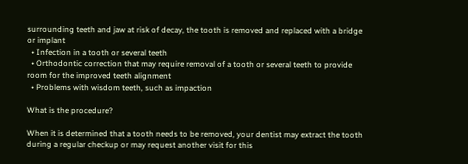surrounding teeth and jaw at risk of decay, the tooth is removed and replaced with a bridge or implant
  • Infection in a tooth or several teeth
  • Orthodontic correction that may require removal of a tooth or several teeth to provide room for the improved teeth alignment
  • Problems with wisdom teeth, such as impaction

What is the procedure?

When it is determined that a tooth needs to be removed, your dentist may extract the tooth during a regular checkup or may request another visit for this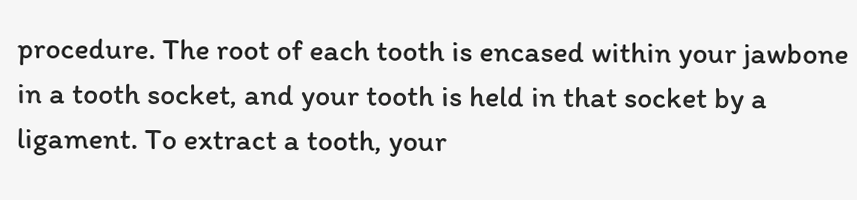procedure. The root of each tooth is encased within your jawbone in a tooth socket, and your tooth is held in that socket by a ligament. To extract a tooth, your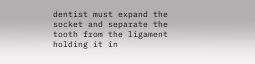dentist must expand the socket and separate the tooth from the ligament holding it in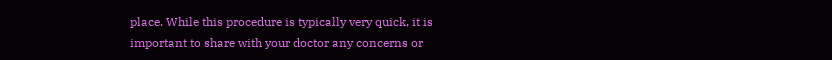place. While this procedure is typically very quick, it is important to share with your doctor any concerns or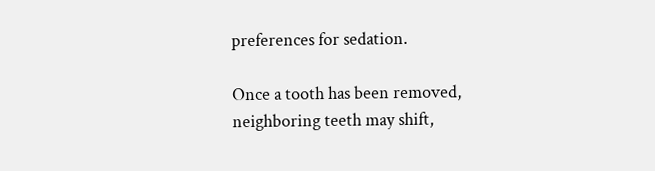preferences for sedation.

Once a tooth has been removed, neighboring teeth may shift,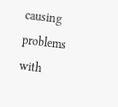causing problems with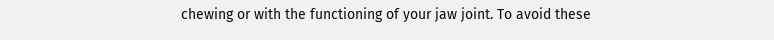chewing or with the functioning of your jaw joint. To avoid these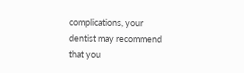complications, your dentist may recommend that you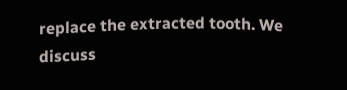replace the extracted tooth. We discuss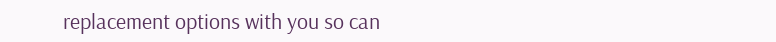replacement options with you so can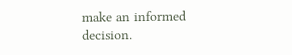make an informed decision.